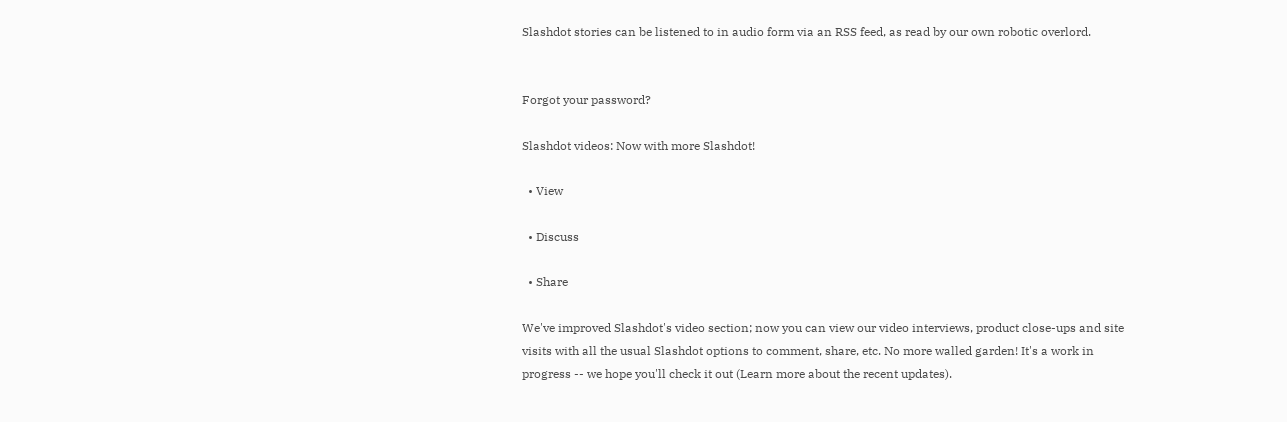Slashdot stories can be listened to in audio form via an RSS feed, as read by our own robotic overlord.


Forgot your password?

Slashdot videos: Now with more Slashdot!

  • View

  • Discuss

  • Share

We've improved Slashdot's video section; now you can view our video interviews, product close-ups and site visits with all the usual Slashdot options to comment, share, etc. No more walled garden! It's a work in progress -- we hope you'll check it out (Learn more about the recent updates).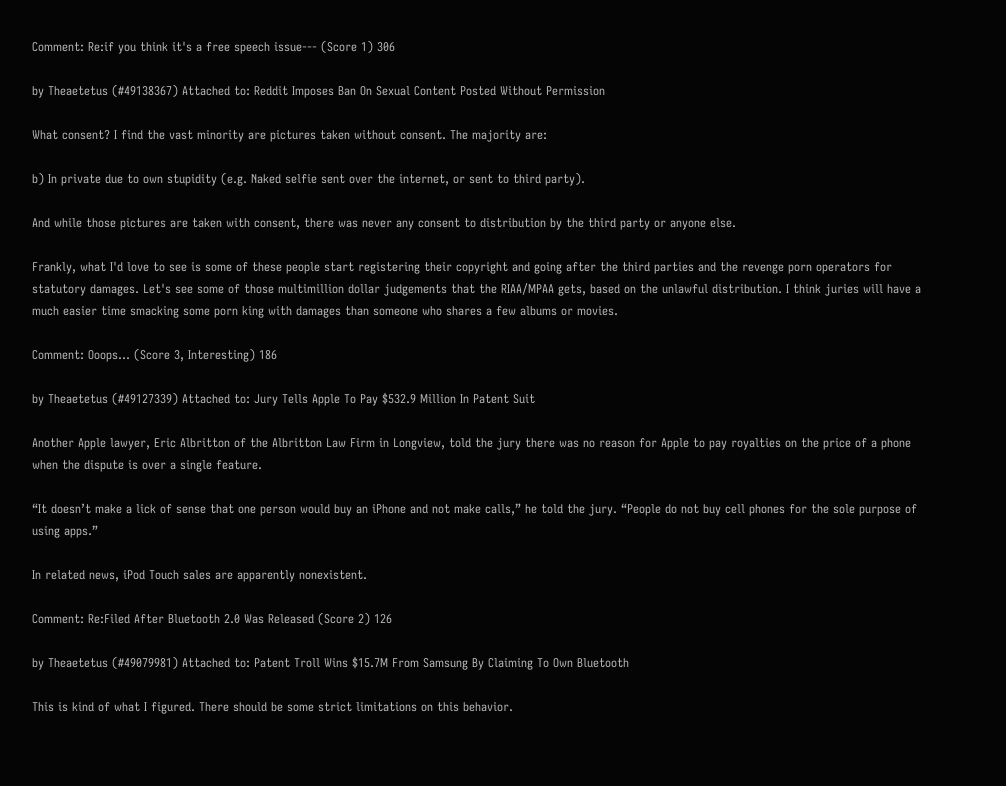Comment: Re:if you think it's a free speech issue--- (Score 1) 306

by Theaetetus (#49138367) Attached to: Reddit Imposes Ban On Sexual Content Posted Without Permission

What consent? I find the vast minority are pictures taken without consent. The majority are:

b) In private due to own stupidity (e.g. Naked selfie sent over the internet, or sent to third party).

And while those pictures are taken with consent, there was never any consent to distribution by the third party or anyone else.

Frankly, what I'd love to see is some of these people start registering their copyright and going after the third parties and the revenge porn operators for statutory damages. Let's see some of those multimillion dollar judgements that the RIAA/MPAA gets, based on the unlawful distribution. I think juries will have a much easier time smacking some porn king with damages than someone who shares a few albums or movies.

Comment: Ooops... (Score 3, Interesting) 186

by Theaetetus (#49127339) Attached to: Jury Tells Apple To Pay $532.9 Million In Patent Suit

Another Apple lawyer, Eric Albritton of the Albritton Law Firm in Longview, told the jury there was no reason for Apple to pay royalties on the price of a phone when the dispute is over a single feature.

“It doesn’t make a lick of sense that one person would buy an iPhone and not make calls,” he told the jury. “People do not buy cell phones for the sole purpose of using apps.”

In related news, iPod Touch sales are apparently nonexistent.

Comment: Re:Filed After Bluetooth 2.0 Was Released (Score 2) 126

by Theaetetus (#49079981) Attached to: Patent Troll Wins $15.7M From Samsung By Claiming To Own Bluetooth

This is kind of what I figured. There should be some strict limitations on this behavior.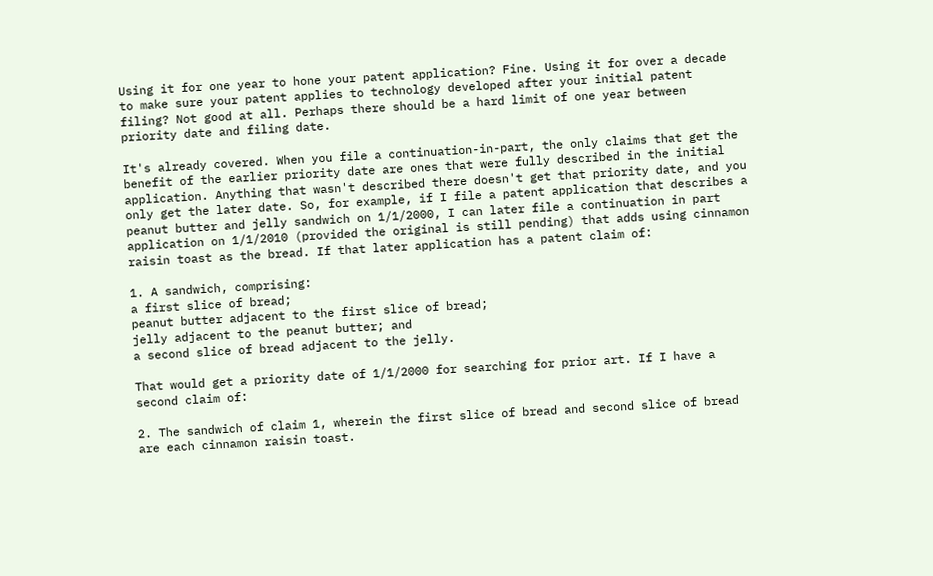Using it for one year to hone your patent application? Fine. Using it for over a decade to make sure your patent applies to technology developed after your initial patent filing? Not good at all. Perhaps there should be a hard limit of one year between priority date and filing date.

It's already covered. When you file a continuation-in-part, the only claims that get the benefit of the earlier priority date are ones that were fully described in the initial application. Anything that wasn't described there doesn't get that priority date, and you only get the later date. So, for example, if I file a patent application that describes a peanut butter and jelly sandwich on 1/1/2000, I can later file a continuation in part application on 1/1/2010 (provided the original is still pending) that adds using cinnamon raisin toast as the bread. If that later application has a patent claim of:

1. A sandwich, comprising:
a first slice of bread;
peanut butter adjacent to the first slice of bread;
jelly adjacent to the peanut butter; and
a second slice of bread adjacent to the jelly.

That would get a priority date of 1/1/2000 for searching for prior art. If I have a second claim of:

2. The sandwich of claim 1, wherein the first slice of bread and second slice of bread are each cinnamon raisin toast.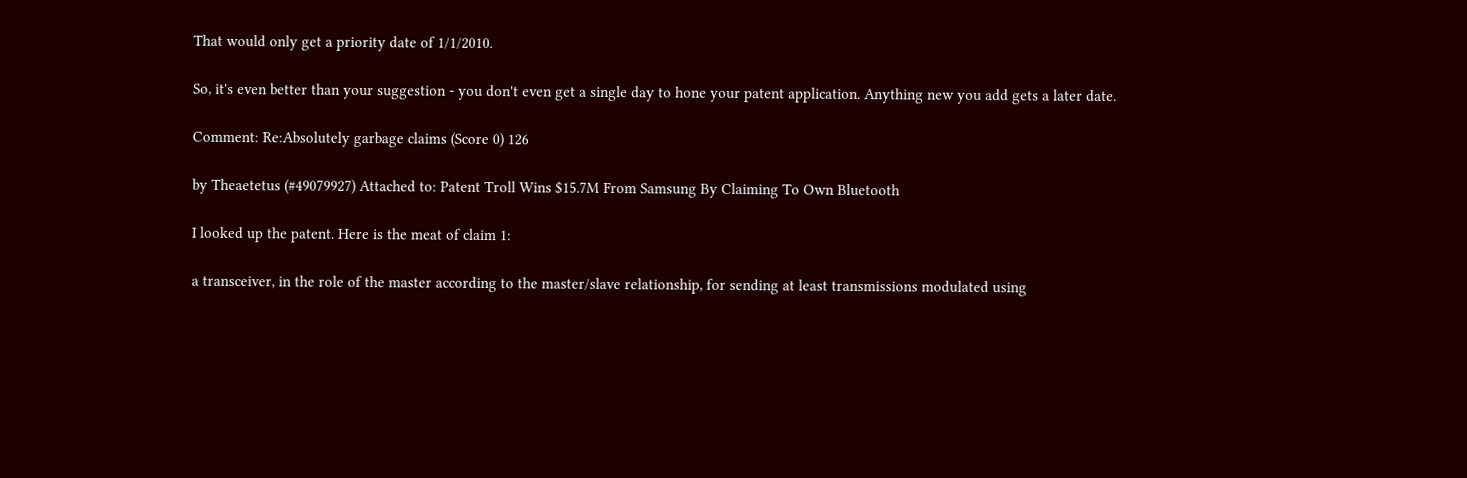That would only get a priority date of 1/1/2010.

So, it's even better than your suggestion - you don't even get a single day to hone your patent application. Anything new you add gets a later date.

Comment: Re:Absolutely garbage claims (Score 0) 126

by Theaetetus (#49079927) Attached to: Patent Troll Wins $15.7M From Samsung By Claiming To Own Bluetooth

I looked up the patent. Here is the meat of claim 1:

a transceiver, in the role of the master according to the master/slave relationship, for sending at least transmissions modulated using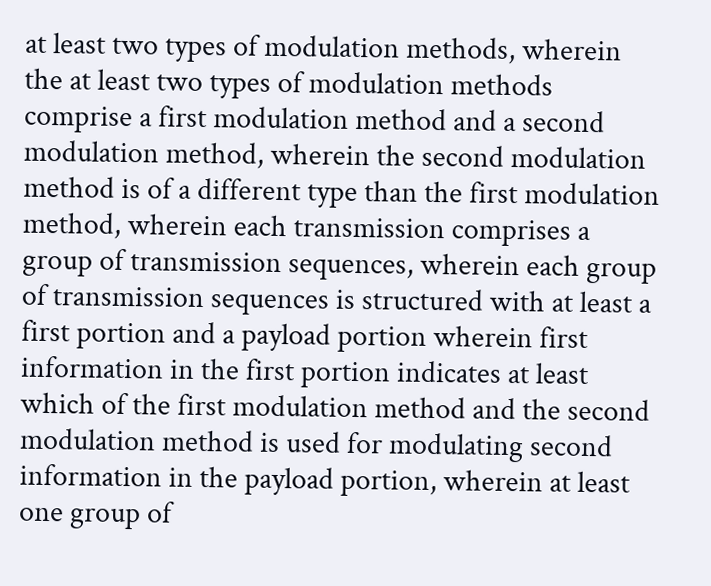at least two types of modulation methods, wherein the at least two types of modulation methods comprise a first modulation method and a second modulation method, wherein the second modulation method is of a different type than the first modulation method, wherein each transmission comprises a group of transmission sequences, wherein each group of transmission sequences is structured with at least a first portion and a payload portion wherein first information in the first portion indicates at least which of the first modulation method and the second modulation method is used for modulating second information in the payload portion, wherein at least one group of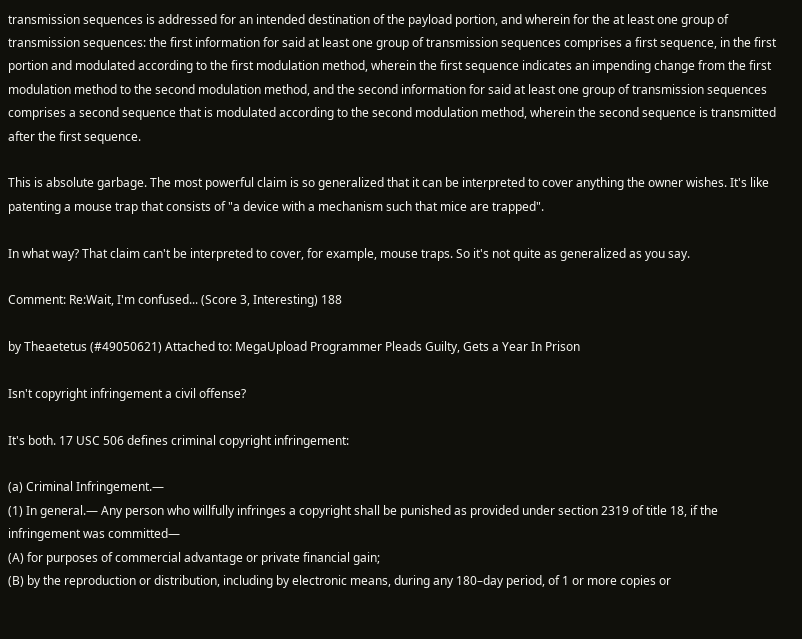transmission sequences is addressed for an intended destination of the payload portion, and wherein for the at least one group of transmission sequences: the first information for said at least one group of transmission sequences comprises a first sequence, in the first portion and modulated according to the first modulation method, wherein the first sequence indicates an impending change from the first modulation method to the second modulation method, and the second information for said at least one group of transmission sequences comprises a second sequence that is modulated according to the second modulation method, wherein the second sequence is transmitted after the first sequence.

This is absolute garbage. The most powerful claim is so generalized that it can be interpreted to cover anything the owner wishes. It's like patenting a mouse trap that consists of "a device with a mechanism such that mice are trapped".

In what way? That claim can't be interpreted to cover, for example, mouse traps. So it's not quite as generalized as you say.

Comment: Re:Wait, I'm confused... (Score 3, Interesting) 188

by Theaetetus (#49050621) Attached to: MegaUpload Programmer Pleads Guilty, Gets a Year In Prison

Isn't copyright infringement a civil offense?

It's both. 17 USC 506 defines criminal copyright infringement:

(a) Criminal Infringement.—
(1) In general.— Any person who willfully infringes a copyright shall be punished as provided under section 2319 of title 18, if the infringement was committed—
(A) for purposes of commercial advantage or private financial gain;
(B) by the reproduction or distribution, including by electronic means, during any 180–day period, of 1 or more copies or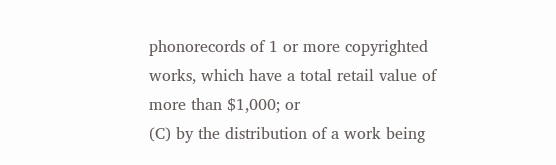phonorecords of 1 or more copyrighted works, which have a total retail value of more than $1,000; or
(C) by the distribution of a work being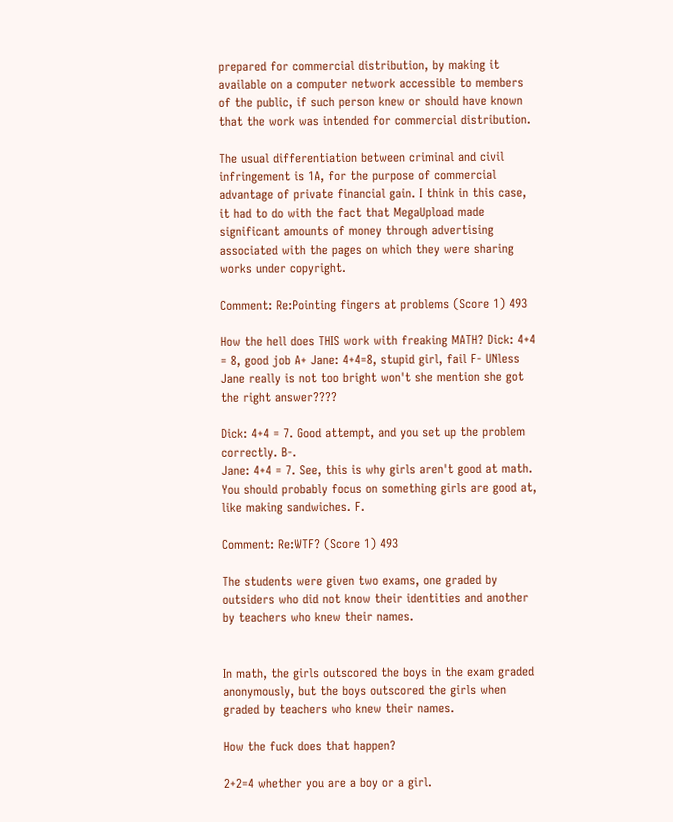prepared for commercial distribution, by making it available on a computer network accessible to members of the public, if such person knew or should have known that the work was intended for commercial distribution.

The usual differentiation between criminal and civil infringement is 1A, for the purpose of commercial advantage of private financial gain. I think in this case, it had to do with the fact that MegaUpload made significant amounts of money through advertising associated with the pages on which they were sharing works under copyright.

Comment: Re:Pointing fingers at problems (Score 1) 493

How the hell does THIS work with freaking MATH? Dick: 4+4 = 8, good job A+ Jane: 4+4=8, stupid girl, fail F- UNless Jane really is not too bright won't she mention she got the right answer????

Dick: 4+4 = 7. Good attempt, and you set up the problem correctly. B-.
Jane: 4+4 = 7. See, this is why girls aren't good at math. You should probably focus on something girls are good at, like making sandwiches. F.

Comment: Re:WTF? (Score 1) 493

The students were given two exams, one graded by outsiders who did not know their identities and another by teachers who knew their names.


In math, the girls outscored the boys in the exam graded anonymously, but the boys outscored the girls when graded by teachers who knew their names.

How the fuck does that happen?

2+2=4 whether you are a boy or a girl.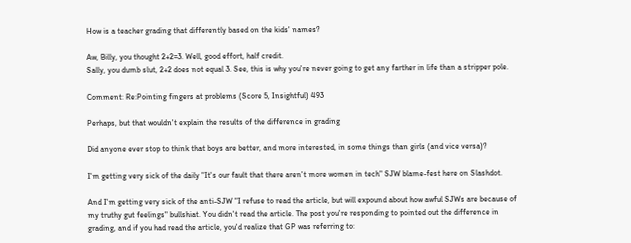How is a teacher grading that differently based on the kids' names?

Aw, Billy, you thought 2+2=3. Well, good effort, half credit.
Sally, you dumb slut, 2+2 does not equal 3. See, this is why you're never going to get any farther in life than a stripper pole.

Comment: Re:Pointing fingers at problems (Score 5, Insightful) 493

Perhaps, but that wouldn't explain the results of the difference in grading

Did anyone ever stop to think that boys are better, and more interested, in some things than girls (and vice versa)?

I'm getting very sick of the daily "It's our fault that there aren't more women in tech" SJW blame-fest here on Slashdot.

And I'm getting very sick of the anti-SJW "I refuse to read the article, but will expound about how awful SJWs are because of my truthy gut feelings" bullshiat. You didn't read the article. The post you're responding to pointed out the difference in grading, and if you had read the article, you'd realize that GP was referring to: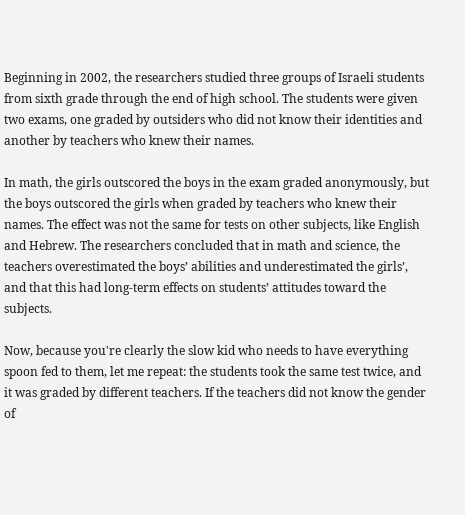Beginning in 2002, the researchers studied three groups of Israeli students from sixth grade through the end of high school. The students were given two exams, one graded by outsiders who did not know their identities and another by teachers who knew their names.

In math, the girls outscored the boys in the exam graded anonymously, but the boys outscored the girls when graded by teachers who knew their names. The effect was not the same for tests on other subjects, like English and Hebrew. The researchers concluded that in math and science, the teachers overestimated the boys’ abilities and underestimated the girls’, and that this had long-term effects on students’ attitudes toward the subjects.

Now, because you're clearly the slow kid who needs to have everything spoon fed to them, let me repeat: the students took the same test twice, and it was graded by different teachers. If the teachers did not know the gender of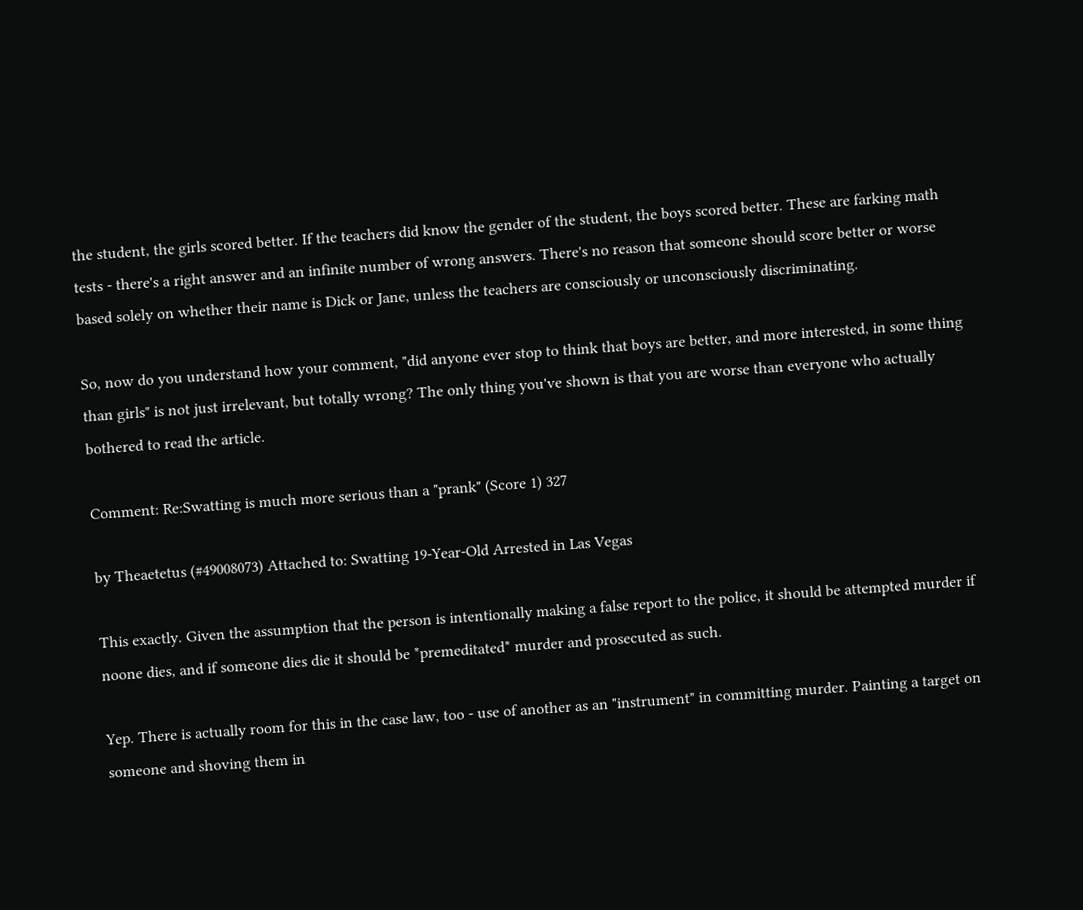the student, the girls scored better. If the teachers did know the gender of the student, the boys scored better. These are farking math tests - there's a right answer and an infinite number of wrong answers. There's no reason that someone should score better or worse based solely on whether their name is Dick or Jane, unless the teachers are consciously or unconsciously discriminating.

So, now do you understand how your comment, "did anyone ever stop to think that boys are better, and more interested, in some thing than girls" is not just irrelevant, but totally wrong? The only thing you've shown is that you are worse than everyone who actually bothered to read the article.

Comment: Re:Swatting is much more serious than a "prank" (Score 1) 327

by Theaetetus (#49008073) Attached to: Swatting 19-Year-Old Arrested in Las Vegas

This exactly. Given the assumption that the person is intentionally making a false report to the police, it should be attempted murder if noone dies, and if someone dies die it should be *premeditated* murder and prosecuted as such.

Yep. There is actually room for this in the case law, too - use of another as an "instrument" in committing murder. Painting a target on someone and shoving them in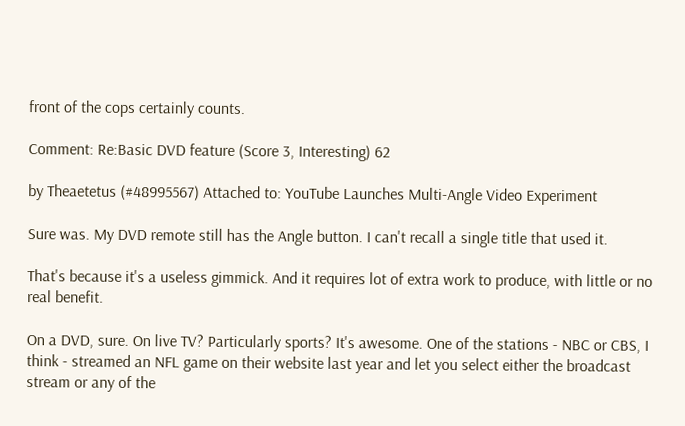front of the cops certainly counts.

Comment: Re:Basic DVD feature (Score 3, Interesting) 62

by Theaetetus (#48995567) Attached to: YouTube Launches Multi-Angle Video Experiment

Sure was. My DVD remote still has the Angle button. I can't recall a single title that used it.

That's because it's a useless gimmick. And it requires lot of extra work to produce, with little or no real benefit.

On a DVD, sure. On live TV? Particularly sports? It's awesome. One of the stations - NBC or CBS, I think - streamed an NFL game on their website last year and let you select either the broadcast stream or any of the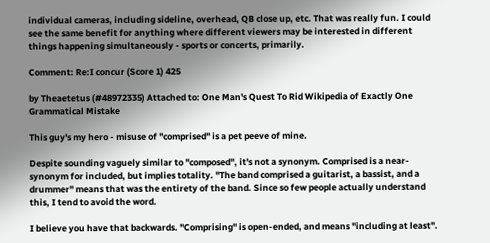individual cameras, including sideline, overhead, QB close up, etc. That was really fun. I could see the same benefit for anything where different viewers may be interested in different things happening simultaneously - sports or concerts, primarily.

Comment: Re:I concur (Score 1) 425

by Theaetetus (#48972335) Attached to: One Man's Quest To Rid Wikipedia of Exactly One Grammatical Mistake

This guy's my hero - misuse of "comprised" is a pet peeve of mine.

Despite sounding vaguely similar to "composed", it's not a synonym. Comprised is a near-synonym for included, but implies totality. "The band comprised a guitarist, a bassist, and a drummer" means that was the entirety of the band. Since so few people actually understand this, I tend to avoid the word.

I believe you have that backwards. "Comprising" is open-ended, and means "including at least".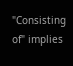"Consisting of" implies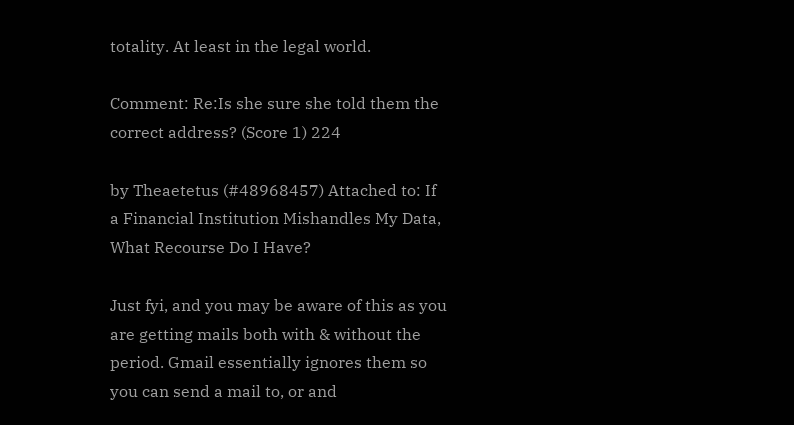totality. At least in the legal world.

Comment: Re:Is she sure she told them the correct address? (Score 1) 224

by Theaetetus (#48968457) Attached to: If a Financial Institution Mishandles My Data, What Recourse Do I Have?

Just fyi, and you may be aware of this as you are getting mails both with & without the period. Gmail essentially ignores them so you can send a mail to, or and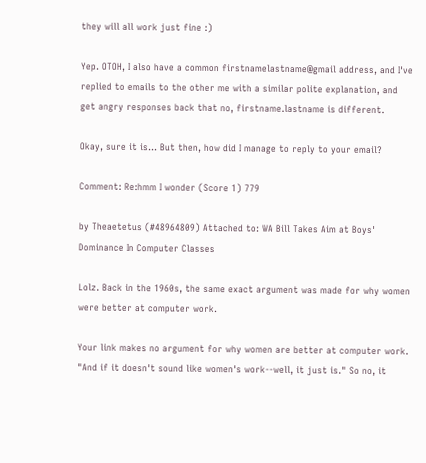they will all work just fine :)

Yep. OTOH, I also have a common firstnamelastname@gmail address, and I've replied to emails to the other me with a similar polite explanation, and get angry responses back that no, firstname.lastname is different.

Okay, sure it is... But then, how did I manage to reply to your email?

Comment: Re:hmm I wonder (Score 1) 779

by Theaetetus (#48964809) Attached to: WA Bill Takes Aim at Boys' Dominance In Computer Classes

Lolz. Back in the 1960s, the same exact argument was made for why women were better at computer work.

Your link makes no argument for why women are better at computer work. "And if it doesn't sound like women's work--well, it just is." So no, it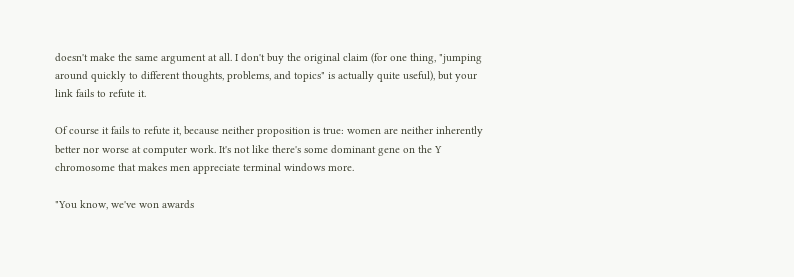doesn't make the same argument at all. I don't buy the original claim (for one thing, "jumping around quickly to different thoughts, problems, and topics" is actually quite useful), but your link fails to refute it.

Of course it fails to refute it, because neither proposition is true: women are neither inherently better nor worse at computer work. It's not like there's some dominant gene on the Y chromosome that makes men appreciate terminal windows more.

"You know, we've won awards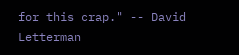for this crap." -- David Letterman